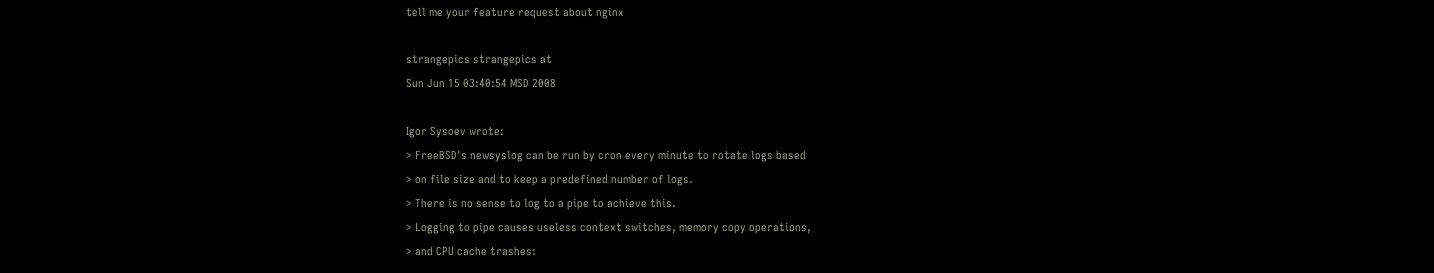tell me your feature request about nginx

strangepics strangepics at
Sun Jun 15 03:40:54 MSD 2008

Igor Sysoev wrote:
> FreeBSD's newsyslog can be run by cron every minute to rotate logs based
> on file size and to keep a predefined number of logs.
> There is no sense to log to a pipe to achieve this.
> Logging to pipe causes useless context switches, memory copy operations,
> and CPU cache trashes: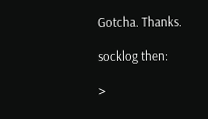Gotcha. Thanks.

socklog then:

>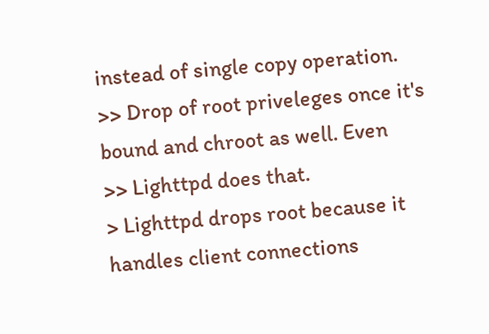instead of single copy operation.
>> Drop of root priveleges once it's bound and chroot as well. Even
>> Lighttpd does that.
> Lighttpd drops root because it handles client connections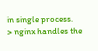in single process.
> nginx handles the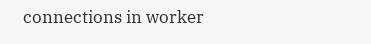connections in worker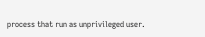process that run as unprivileged user.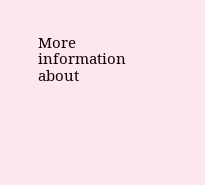More information about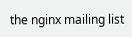the nginx mailing list